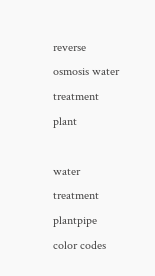reverse osmosis water treatment plant

water treatment plantpipe color codes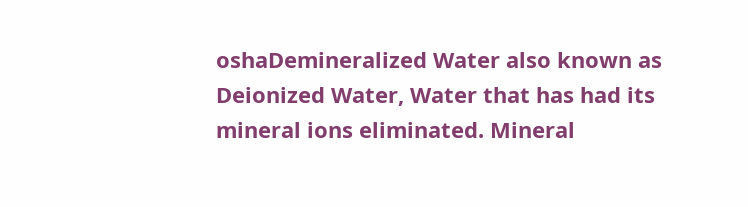oshaDemineralized Water also known as Deionized Water, Water that has had its mineral ions eliminated. Mineral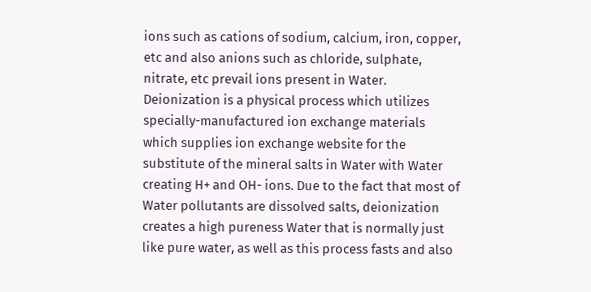ions such as cations of sodium, calcium, iron, copper, etc and also anions such as chloride, sulphate, nitrate, etc prevail ions present in Water. Deionization is a physical process which utilizes specially-manufactured ion exchange materials which supplies ion exchange website for the substitute of the mineral salts in Water with Water creating H+ and OH- ions. Due to the fact that most of Water pollutants are dissolved salts, deionization creates a high pureness Water that is normally just like pure water, as well as this process fasts and also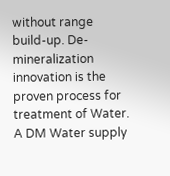without range build-up. De-mineralization innovation is the proven process for treatment of Water. A DM Water supply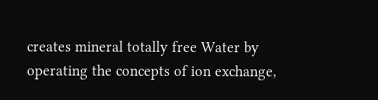creates mineral totally free Water by operating the concepts of ion exchange,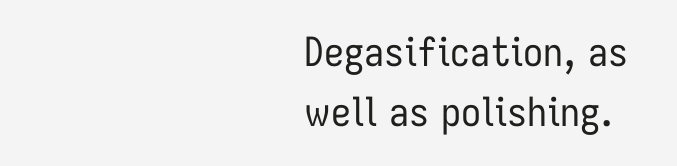Degasification, as well as polishing.